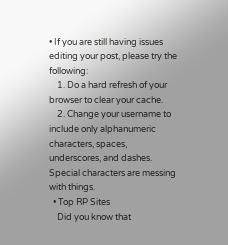• If you are still having issues editing your post, please try the following:
    1. Do a hard refresh of your browser to clear your cache.
    2. Change your username to include only alphanumeric characters, spaces, underscores, and dashes. Special characters are messing with things.
  • Top RP Sites
    Did you know that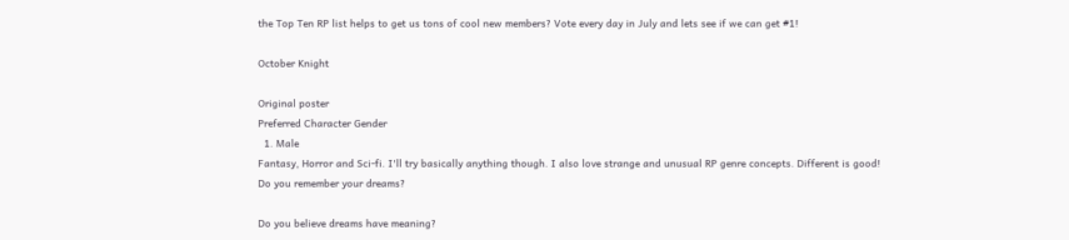the Top Ten RP list helps to get us tons of cool new members? Vote every day in July and lets see if we can get #1!

October Knight

Original poster
Preferred Character Gender
  1. Male
Fantasy, Horror and Sci-fi. I'll try basically anything though. I also love strange and unusual RP genre concepts. Different is good!
Do you remember your dreams?

Do you believe dreams have meaning?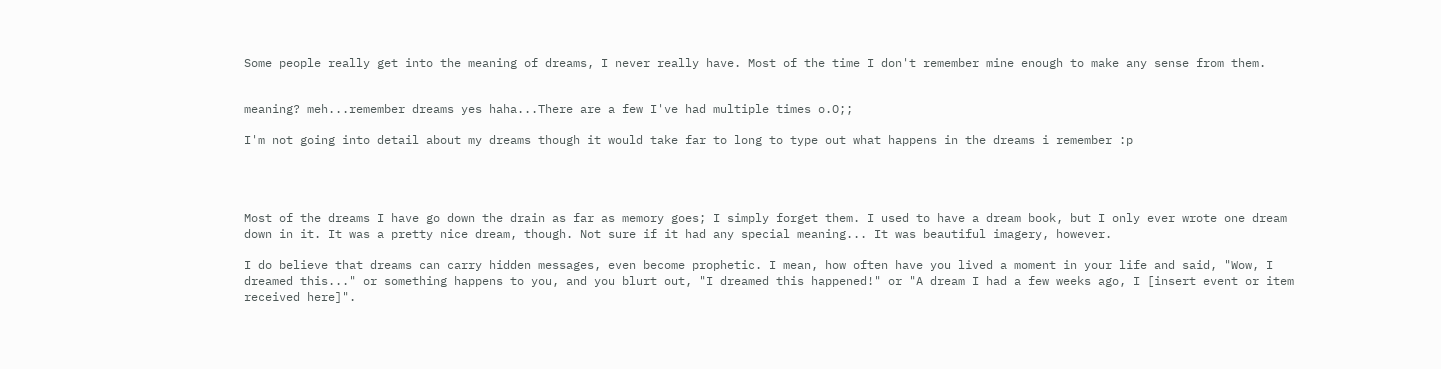Some people really get into the meaning of dreams, I never really have. Most of the time I don't remember mine enough to make any sense from them.


meaning? meh...remember dreams yes haha...There are a few I've had multiple times o.O;;

I'm not going into detail about my dreams though it would take far to long to type out what happens in the dreams i remember :p




Most of the dreams I have go down the drain as far as memory goes; I simply forget them. I used to have a dream book, but I only ever wrote one dream down in it. It was a pretty nice dream, though. Not sure if it had any special meaning... It was beautiful imagery, however.

I do believe that dreams can carry hidden messages, even become prophetic. I mean, how often have you lived a moment in your life and said, "Wow, I dreamed this..." or something happens to you, and you blurt out, "I dreamed this happened!" or "A dream I had a few weeks ago, I [insert event or item received here]".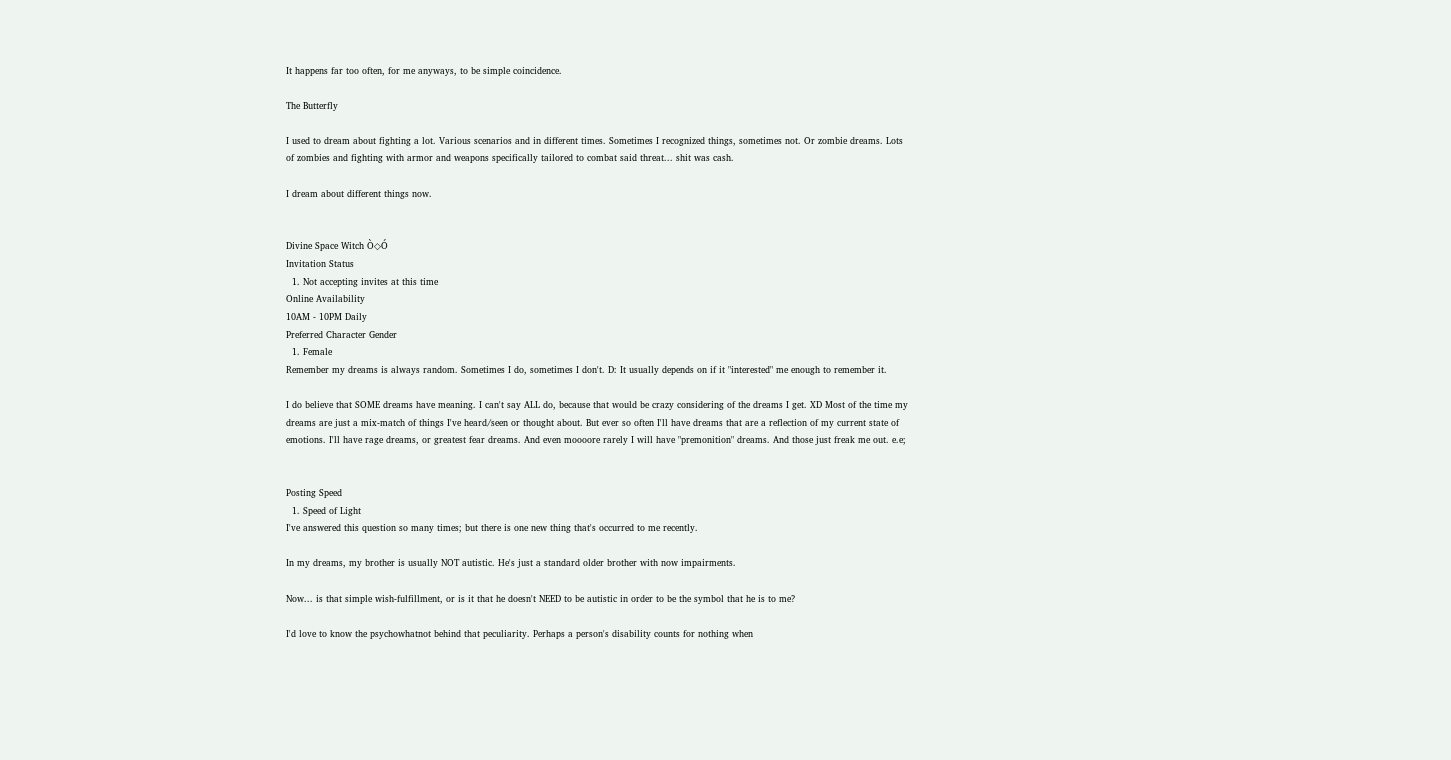It happens far too often, for me anyways, to be simple coincidence.

The Butterfly

I used to dream about fighting a lot. Various scenarios and in different times. Sometimes I recognized things, sometimes not. Or zombie dreams. Lots of zombies and fighting with armor and weapons specifically tailored to combat said threat... shit was cash.

I dream about different things now.


Divine Space Witch Ò◇Ó
Invitation Status
  1. Not accepting invites at this time
Online Availability
10AM - 10PM Daily
Preferred Character Gender
  1. Female
Remember my dreams is always random. Sometimes I do, sometimes I don't. D: It usually depends on if it "interested" me enough to remember it.

I do believe that SOME dreams have meaning. I can't say ALL do, because that would be crazy considering of the dreams I get. XD Most of the time my dreams are just a mix-match of things I've heard/seen or thought about. But ever so often I'll have dreams that are a reflection of my current state of emotions. I'll have rage dreams, or greatest fear dreams. And even moooore rarely I will have "premonition" dreams. And those just freak me out. e.e;


Posting Speed
  1. Speed of Light
I've answered this question so many times; but there is one new thing that's occurred to me recently.

In my dreams, my brother is usually NOT autistic. He's just a standard older brother with now impairments.

Now... is that simple wish-fulfillment, or is it that he doesn't NEED to be autistic in order to be the symbol that he is to me?

I'd love to know the psychowhatnot behind that peculiarity. Perhaps a person's disability counts for nothing when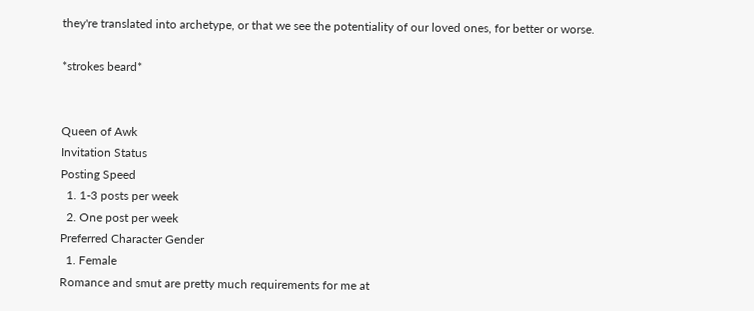they're translated into archetype, or that we see the potentiality of our loved ones, for better or worse.

*strokes beard*


Queen of Awk
Invitation Status
Posting Speed
  1. 1-3 posts per week
  2. One post per week
Preferred Character Gender
  1. Female
Romance and smut are pretty much requirements for me at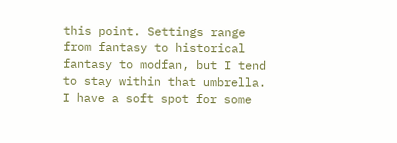this point. Settings range from fantasy to historical fantasy to modfan, but I tend to stay within that umbrella. I have a soft spot for some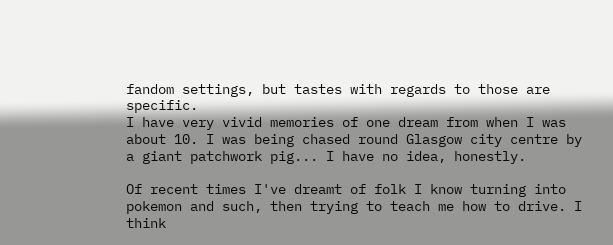fandom settings, but tastes with regards to those are specific.
I have very vivid memories of one dream from when I was about 10. I was being chased round Glasgow city centre by a giant patchwork pig... I have no idea, honestly.

Of recent times I've dreamt of folk I know turning into pokemon and such, then trying to teach me how to drive. I think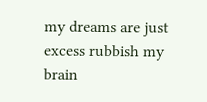my dreams are just excess rubbish my brain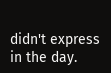didn't express in the day.